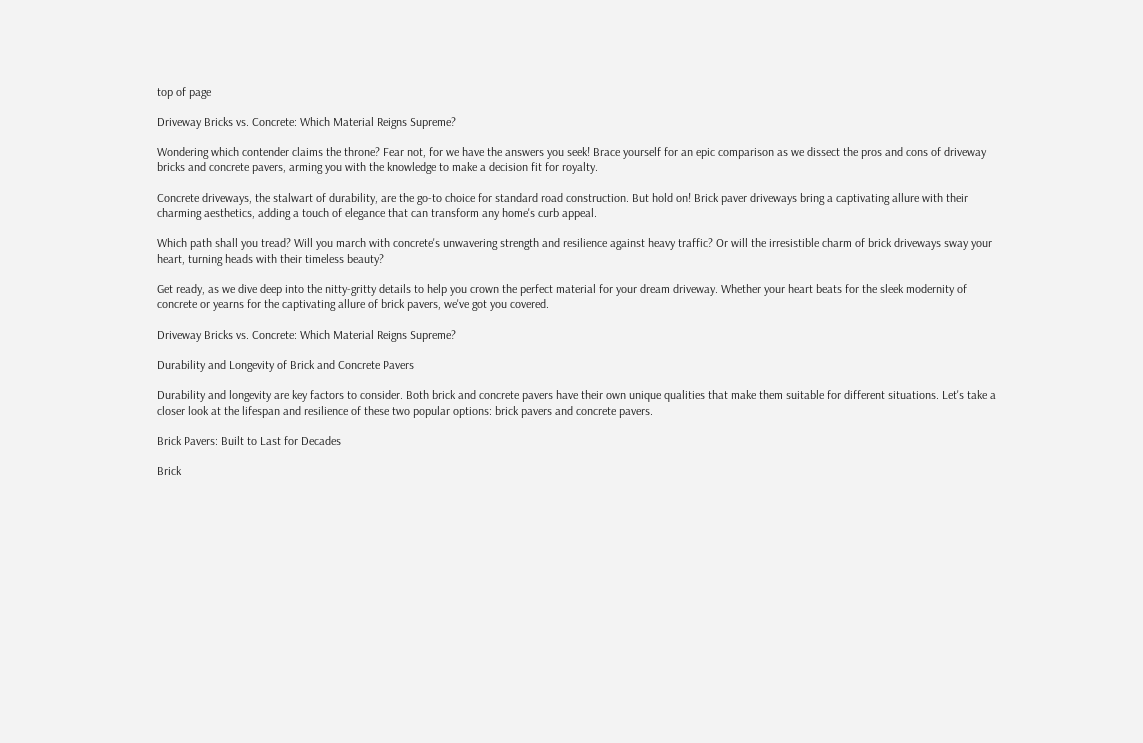top of page

Driveway Bricks vs. Concrete: Which Material Reigns Supreme?

Wondering which contender claims the throne? Fear not, for we have the answers you seek! Brace yourself for an epic comparison as we dissect the pros and cons of driveway bricks and concrete pavers, arming you with the knowledge to make a decision fit for royalty.

Concrete driveways, the stalwart of durability, are the go-to choice for standard road construction. But hold on! Brick paver driveways bring a captivating allure with their charming aesthetics, adding a touch of elegance that can transform any home's curb appeal.

Which path shall you tread? Will you march with concrete's unwavering strength and resilience against heavy traffic? Or will the irresistible charm of brick driveways sway your heart, turning heads with their timeless beauty?

Get ready, as we dive deep into the nitty-gritty details to help you crown the perfect material for your dream driveway. Whether your heart beats for the sleek modernity of concrete or yearns for the captivating allure of brick pavers, we've got you covered.

Driveway Bricks vs. Concrete: Which Material Reigns Supreme?

Durability and Longevity of Brick and Concrete Pavers

Durability and longevity are key factors to consider. Both brick and concrete pavers have their own unique qualities that make them suitable for different situations. Let's take a closer look at the lifespan and resilience of these two popular options: brick pavers and concrete pavers.

Brick Pavers: Built to Last for Decades

Brick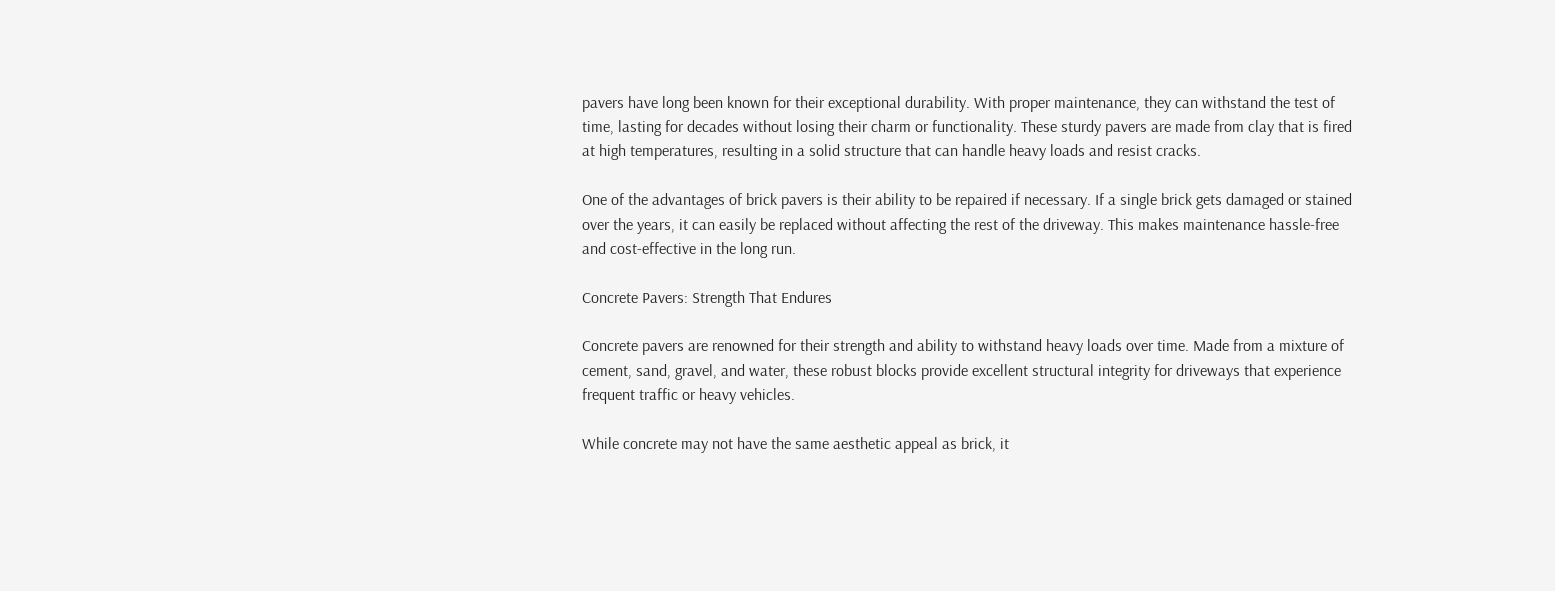pavers have long been known for their exceptional durability. With proper maintenance, they can withstand the test of time, lasting for decades without losing their charm or functionality. These sturdy pavers are made from clay that is fired at high temperatures, resulting in a solid structure that can handle heavy loads and resist cracks.

One of the advantages of brick pavers is their ability to be repaired if necessary. If a single brick gets damaged or stained over the years, it can easily be replaced without affecting the rest of the driveway. This makes maintenance hassle-free and cost-effective in the long run.

Concrete Pavers: Strength That Endures

Concrete pavers are renowned for their strength and ability to withstand heavy loads over time. Made from a mixture of cement, sand, gravel, and water, these robust blocks provide excellent structural integrity for driveways that experience frequent traffic or heavy vehicles.

While concrete may not have the same aesthetic appeal as brick, it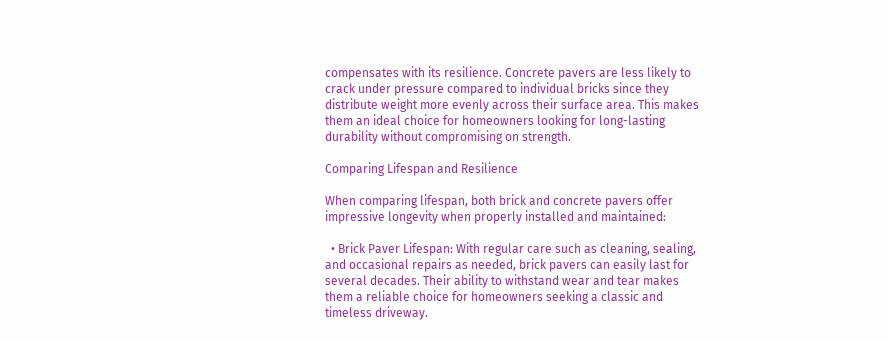compensates with its resilience. Concrete pavers are less likely to crack under pressure compared to individual bricks since they distribute weight more evenly across their surface area. This makes them an ideal choice for homeowners looking for long-lasting durability without compromising on strength.

Comparing Lifespan and Resilience

When comparing lifespan, both brick and concrete pavers offer impressive longevity when properly installed and maintained:

  • Brick Paver Lifespan: With regular care such as cleaning, sealing, and occasional repairs as needed, brick pavers can easily last for several decades. Their ability to withstand wear and tear makes them a reliable choice for homeowners seeking a classic and timeless driveway.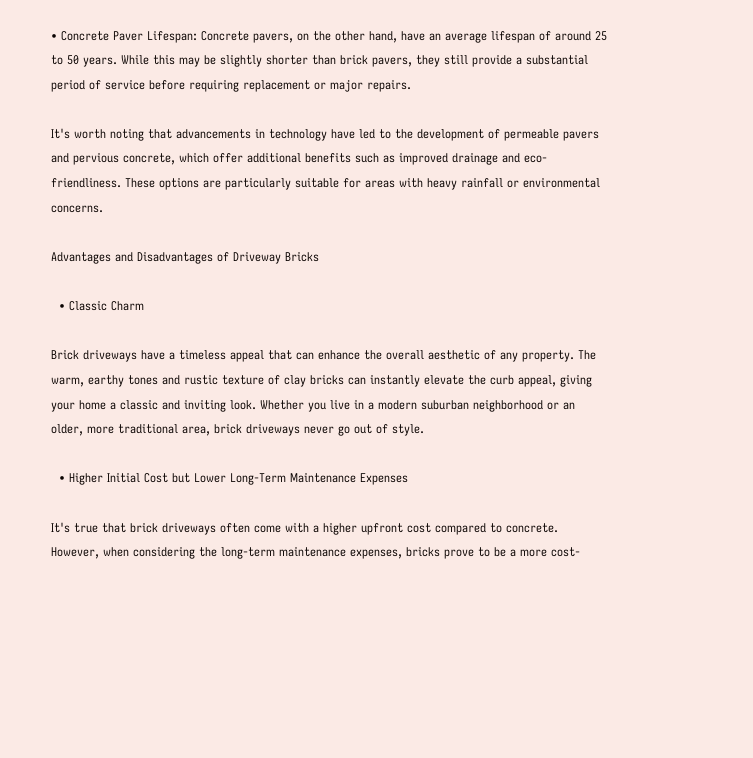• Concrete Paver Lifespan: Concrete pavers, on the other hand, have an average lifespan of around 25 to 50 years. While this may be slightly shorter than brick pavers, they still provide a substantial period of service before requiring replacement or major repairs.

It's worth noting that advancements in technology have led to the development of permeable pavers and pervious concrete, which offer additional benefits such as improved drainage and eco-friendliness. These options are particularly suitable for areas with heavy rainfall or environmental concerns.

Advantages and Disadvantages of Driveway Bricks

  • Classic Charm

Brick driveways have a timeless appeal that can enhance the overall aesthetic of any property. The warm, earthy tones and rustic texture of clay bricks can instantly elevate the curb appeal, giving your home a classic and inviting look. Whether you live in a modern suburban neighborhood or an older, more traditional area, brick driveways never go out of style.

  • Higher Initial Cost but Lower Long-Term Maintenance Expenses

It's true that brick driveways often come with a higher upfront cost compared to concrete. However, when considering the long-term maintenance expenses, bricks prove to be a more cost-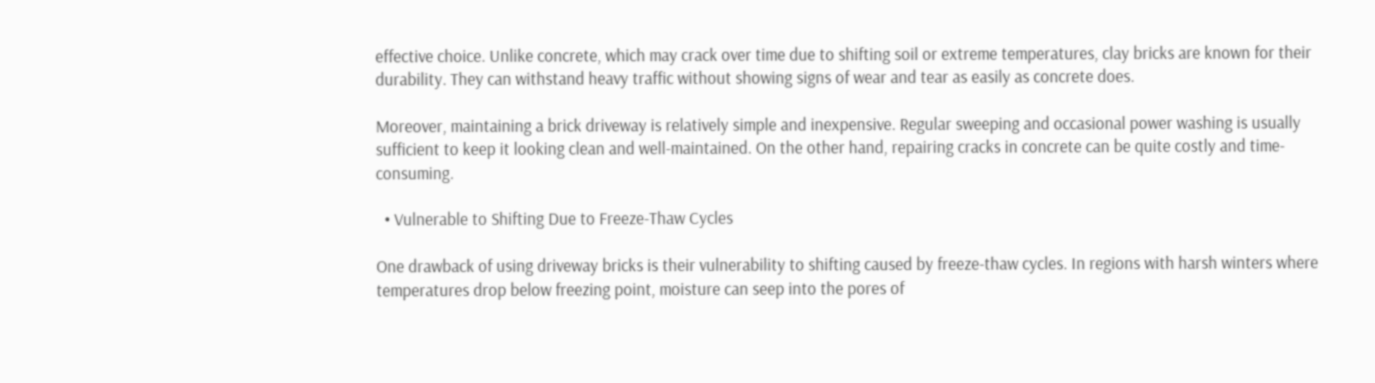effective choice. Unlike concrete, which may crack over time due to shifting soil or extreme temperatures, clay bricks are known for their durability. They can withstand heavy traffic without showing signs of wear and tear as easily as concrete does.

Moreover, maintaining a brick driveway is relatively simple and inexpensive. Regular sweeping and occasional power washing is usually sufficient to keep it looking clean and well-maintained. On the other hand, repairing cracks in concrete can be quite costly and time-consuming.

  • Vulnerable to Shifting Due to Freeze-Thaw Cycles

One drawback of using driveway bricks is their vulnerability to shifting caused by freeze-thaw cycles. In regions with harsh winters where temperatures drop below freezing point, moisture can seep into the pores of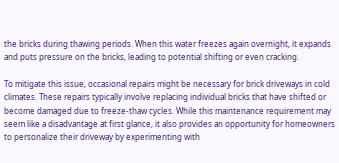the bricks during thawing periods. When this water freezes again overnight, it expands and puts pressure on the bricks, leading to potential shifting or even cracking.

To mitigate this issue, occasional repairs might be necessary for brick driveways in cold climates. These repairs typically involve replacing individual bricks that have shifted or become damaged due to freeze-thaw cycles. While this maintenance requirement may seem like a disadvantage at first glance, it also provides an opportunity for homeowners to personalize their driveway by experimenting with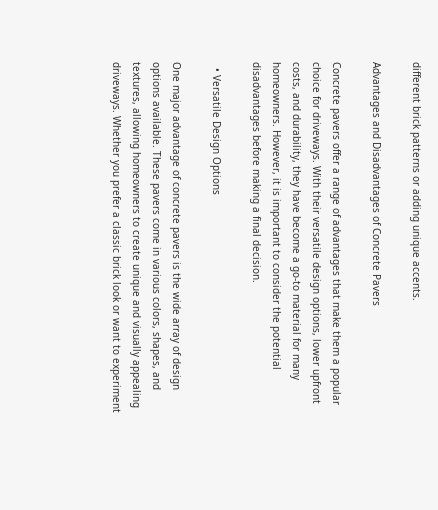different brick patterns or adding unique accents.

Advantages and Disadvantages of Concrete Pavers

Concrete pavers offer a range of advantages that make them a popular choice for driveways. With their versatile design options, lower upfront costs, and durability, they have become a go-to material for many homeowners. However, it is important to consider the potential disadvantages before making a final decision.

  • Versatile Design Options

One major advantage of concrete pavers is the wide array of design options available. These pavers come in various colors, shapes, and textures, allowing homeowners to create unique and visually appealing driveways. Whether you prefer a classic brick look or want to experiment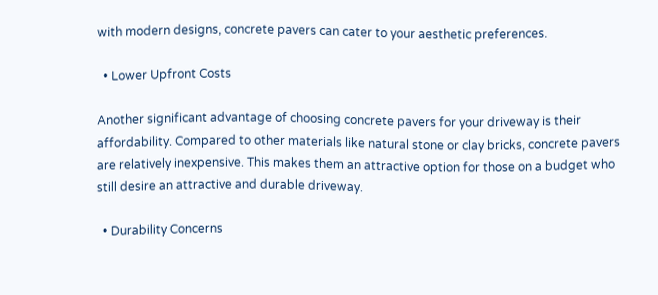with modern designs, concrete pavers can cater to your aesthetic preferences.

  • Lower Upfront Costs

Another significant advantage of choosing concrete pavers for your driveway is their affordability. Compared to other materials like natural stone or clay bricks, concrete pavers are relatively inexpensive. This makes them an attractive option for those on a budget who still desire an attractive and durable driveway.

  • Durability Concerns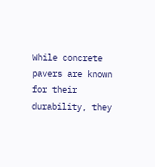While concrete pavers are known for their durability, they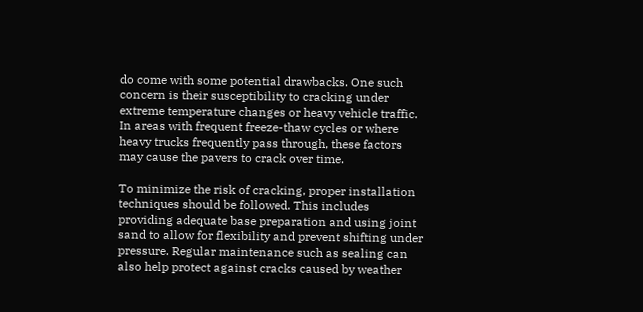do come with some potential drawbacks. One such concern is their susceptibility to cracking under extreme temperature changes or heavy vehicle traffic. In areas with frequent freeze-thaw cycles or where heavy trucks frequently pass through, these factors may cause the pavers to crack over time.

To minimize the risk of cracking, proper installation techniques should be followed. This includes providing adequate base preparation and using joint sand to allow for flexibility and prevent shifting under pressure. Regular maintenance such as sealing can also help protect against cracks caused by weather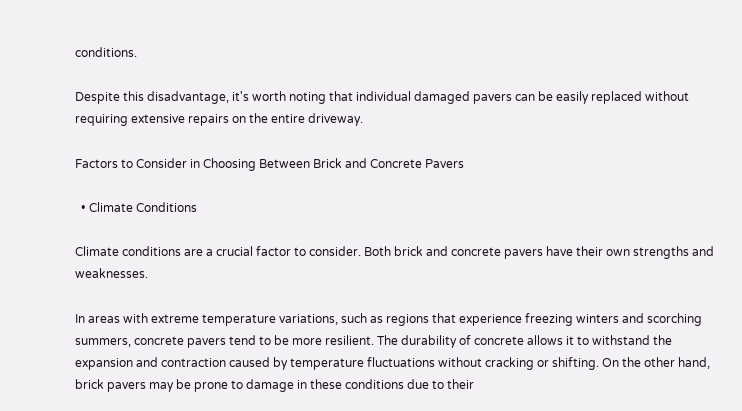conditions.

Despite this disadvantage, it's worth noting that individual damaged pavers can be easily replaced without requiring extensive repairs on the entire driveway.

Factors to Consider in Choosing Between Brick and Concrete Pavers

  • Climate Conditions

Climate conditions are a crucial factor to consider. Both brick and concrete pavers have their own strengths and weaknesses.

In areas with extreme temperature variations, such as regions that experience freezing winters and scorching summers, concrete pavers tend to be more resilient. The durability of concrete allows it to withstand the expansion and contraction caused by temperature fluctuations without cracking or shifting. On the other hand, brick pavers may be prone to damage in these conditions due to their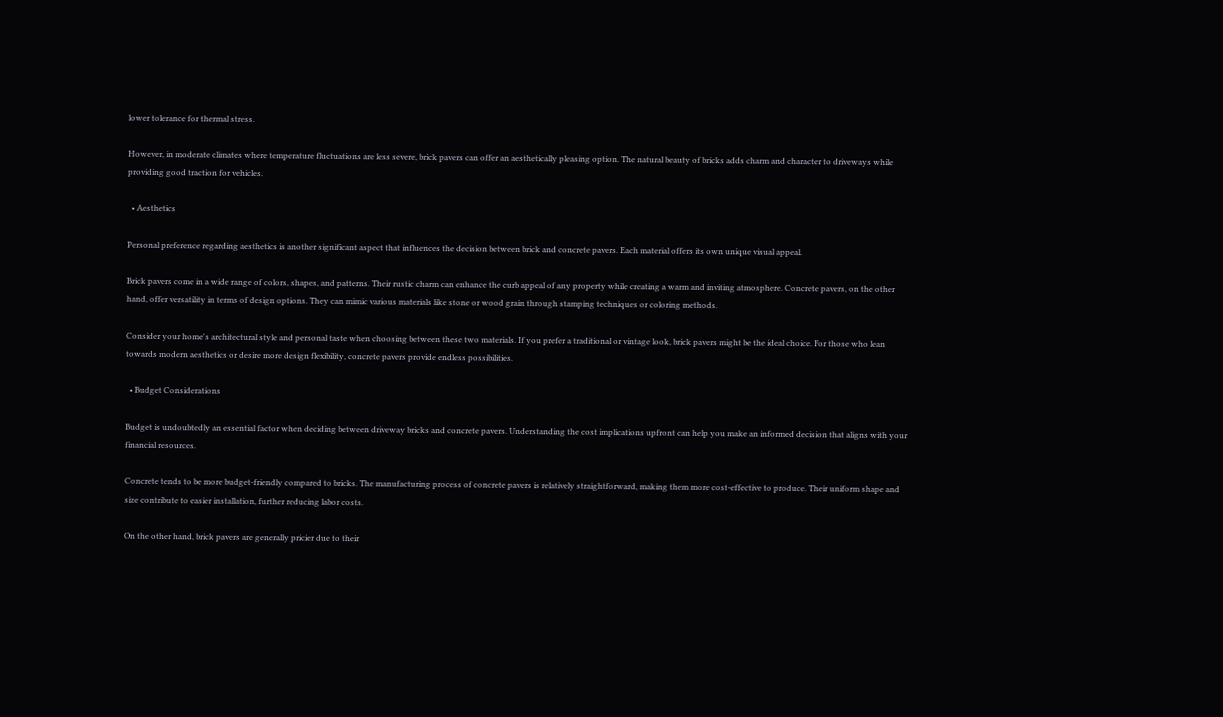lower tolerance for thermal stress.

However, in moderate climates where temperature fluctuations are less severe, brick pavers can offer an aesthetically pleasing option. The natural beauty of bricks adds charm and character to driveways while providing good traction for vehicles.

  • Aesthetics

Personal preference regarding aesthetics is another significant aspect that influences the decision between brick and concrete pavers. Each material offers its own unique visual appeal.

Brick pavers come in a wide range of colors, shapes, and patterns. Their rustic charm can enhance the curb appeal of any property while creating a warm and inviting atmosphere. Concrete pavers, on the other hand, offer versatility in terms of design options. They can mimic various materials like stone or wood grain through stamping techniques or coloring methods.

Consider your home's architectural style and personal taste when choosing between these two materials. If you prefer a traditional or vintage look, brick pavers might be the ideal choice. For those who lean towards modern aesthetics or desire more design flexibility, concrete pavers provide endless possibilities.

  • Budget Considerations

Budget is undoubtedly an essential factor when deciding between driveway bricks and concrete pavers. Understanding the cost implications upfront can help you make an informed decision that aligns with your financial resources.

Concrete tends to be more budget-friendly compared to bricks. The manufacturing process of concrete pavers is relatively straightforward, making them more cost-effective to produce. Their uniform shape and size contribute to easier installation, further reducing labor costs.

On the other hand, brick pavers are generally pricier due to their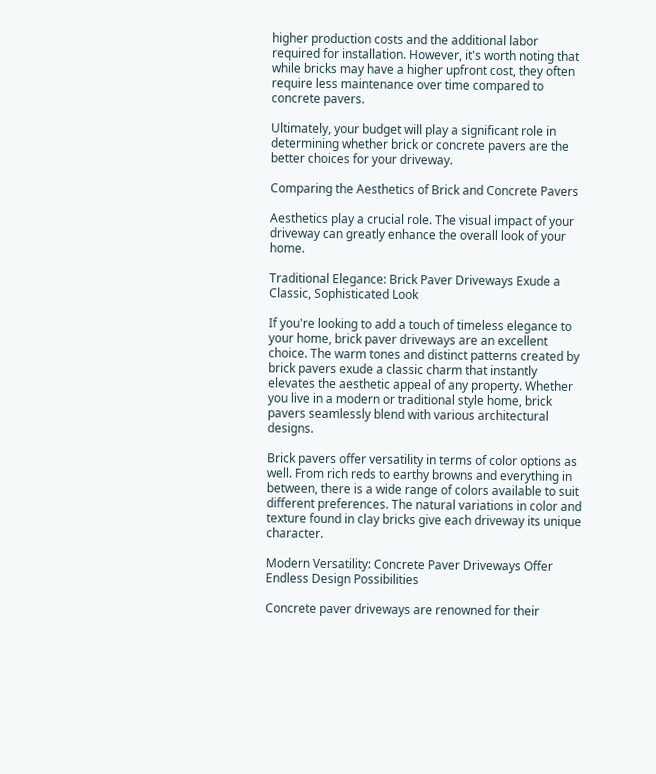higher production costs and the additional labor required for installation. However, it's worth noting that while bricks may have a higher upfront cost, they often require less maintenance over time compared to concrete pavers.

Ultimately, your budget will play a significant role in determining whether brick or concrete pavers are the better choices for your driveway.

Comparing the Aesthetics of Brick and Concrete Pavers

Aesthetics play a crucial role. The visual impact of your driveway can greatly enhance the overall look of your home.

Traditional Elegance: Brick Paver Driveways Exude a Classic, Sophisticated Look

If you're looking to add a touch of timeless elegance to your home, brick paver driveways are an excellent choice. The warm tones and distinct patterns created by brick pavers exude a classic charm that instantly elevates the aesthetic appeal of any property. Whether you live in a modern or traditional style home, brick pavers seamlessly blend with various architectural designs.

Brick pavers offer versatility in terms of color options as well. From rich reds to earthy browns and everything in between, there is a wide range of colors available to suit different preferences. The natural variations in color and texture found in clay bricks give each driveway its unique character.

Modern Versatility: Concrete Paver Driveways Offer Endless Design Possibilities

Concrete paver driveways are renowned for their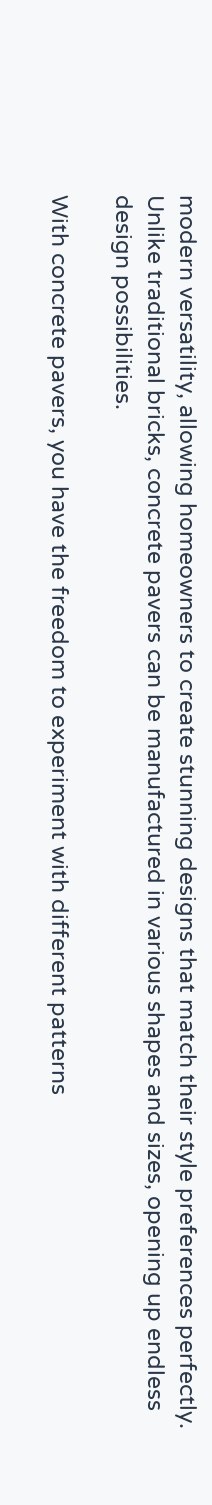modern versatility, allowing homeowners to create stunning designs that match their style preferences perfectly. Unlike traditional bricks, concrete pavers can be manufactured in various shapes and sizes, opening up endless design possibilities.

With concrete pavers, you have the freedom to experiment with different patterns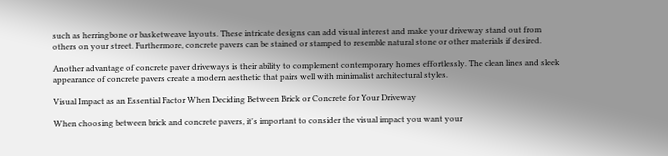such as herringbone or basketweave layouts. These intricate designs can add visual interest and make your driveway stand out from others on your street. Furthermore, concrete pavers can be stained or stamped to resemble natural stone or other materials if desired.

Another advantage of concrete paver driveways is their ability to complement contemporary homes effortlessly. The clean lines and sleek appearance of concrete pavers create a modern aesthetic that pairs well with minimalist architectural styles.

Visual Impact as an Essential Factor When Deciding Between Brick or Concrete for Your Driveway

When choosing between brick and concrete pavers, it's important to consider the visual impact you want your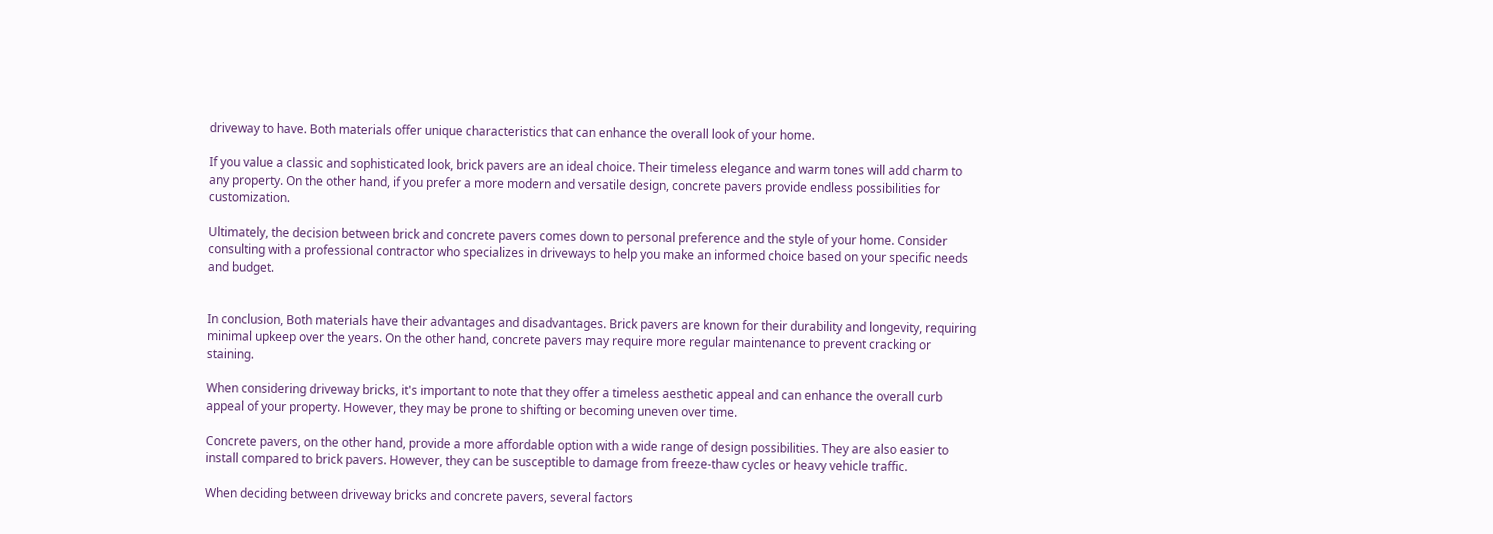driveway to have. Both materials offer unique characteristics that can enhance the overall look of your home.

If you value a classic and sophisticated look, brick pavers are an ideal choice. Their timeless elegance and warm tones will add charm to any property. On the other hand, if you prefer a more modern and versatile design, concrete pavers provide endless possibilities for customization.

Ultimately, the decision between brick and concrete pavers comes down to personal preference and the style of your home. Consider consulting with a professional contractor who specializes in driveways to help you make an informed choice based on your specific needs and budget.


In conclusion, Both materials have their advantages and disadvantages. Brick pavers are known for their durability and longevity, requiring minimal upkeep over the years. On the other hand, concrete pavers may require more regular maintenance to prevent cracking or staining.

When considering driveway bricks, it's important to note that they offer a timeless aesthetic appeal and can enhance the overall curb appeal of your property. However, they may be prone to shifting or becoming uneven over time.

Concrete pavers, on the other hand, provide a more affordable option with a wide range of design possibilities. They are also easier to install compared to brick pavers. However, they can be susceptible to damage from freeze-thaw cycles or heavy vehicle traffic.

When deciding between driveway bricks and concrete pavers, several factors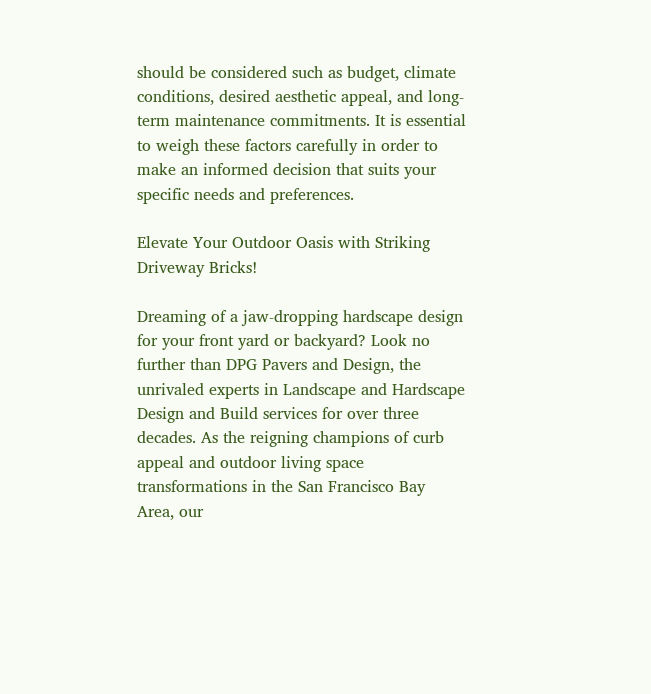should be considered such as budget, climate conditions, desired aesthetic appeal, and long-term maintenance commitments. It is essential to weigh these factors carefully in order to make an informed decision that suits your specific needs and preferences.

Elevate Your Outdoor Oasis with Striking Driveway Bricks!

Dreaming of a jaw-dropping hardscape design for your front yard or backyard? Look no further than DPG Pavers and Design, the unrivaled experts in Landscape and Hardscape Design and Build services for over three decades. As the reigning champions of curb appeal and outdoor living space transformations in the San Francisco Bay Area, our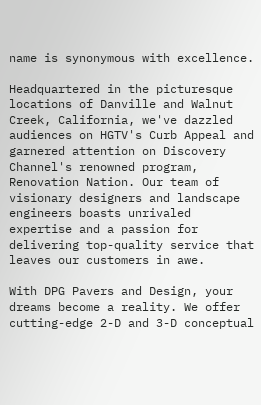name is synonymous with excellence.

Headquartered in the picturesque locations of Danville and Walnut Creek, California, we've dazzled audiences on HGTV's Curb Appeal and garnered attention on Discovery Channel's renowned program, Renovation Nation. Our team of visionary designers and landscape engineers boasts unrivaled expertise and a passion for delivering top-quality service that leaves our customers in awe.

With DPG Pavers and Design, your dreams become a reality. We offer cutting-edge 2-D and 3-D conceptual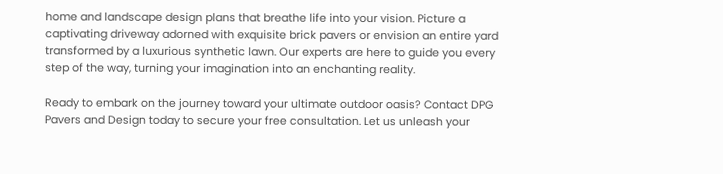home and landscape design plans that breathe life into your vision. Picture a captivating driveway adorned with exquisite brick pavers or envision an entire yard transformed by a luxurious synthetic lawn. Our experts are here to guide you every step of the way, turning your imagination into an enchanting reality.

Ready to embark on the journey toward your ultimate outdoor oasis? Contact DPG Pavers and Design today to secure your free consultation. Let us unleash your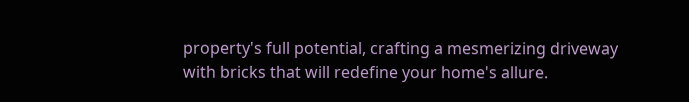property's full potential, crafting a mesmerizing driveway with bricks that will redefine your home's allure.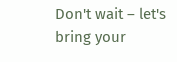Don't wait – let's bring your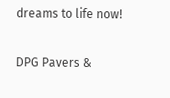dreams to life now!

DPG Pavers &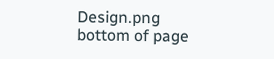Design.png
bottom of page